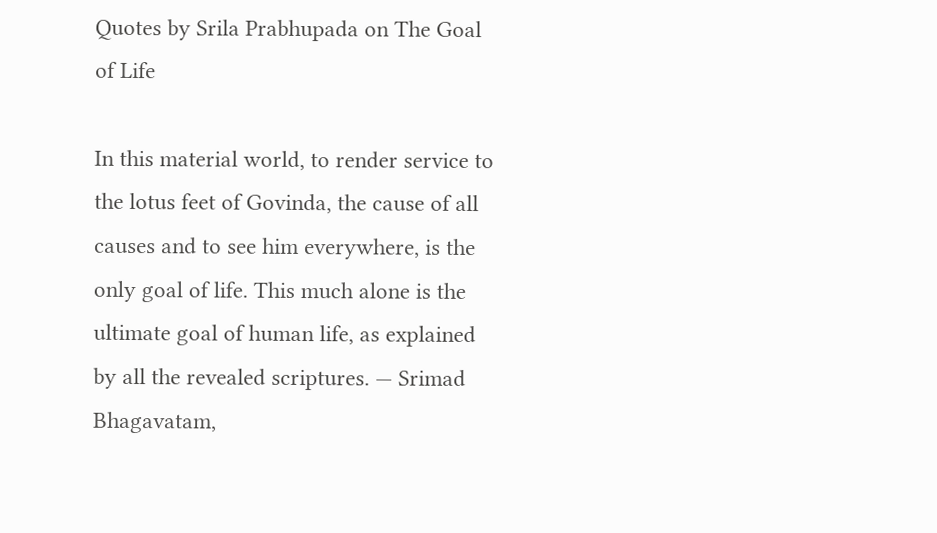Quotes by Srila Prabhupada on The Goal of Life

In this material world, to render service to the lotus feet of Govinda, the cause of all causes and to see him everywhere, is the only goal of life. This much alone is the ultimate goal of human life, as explained by all the revealed scriptures. — Srimad Bhagavatam,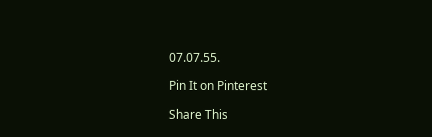07.07.55.

Pin It on Pinterest

Share This